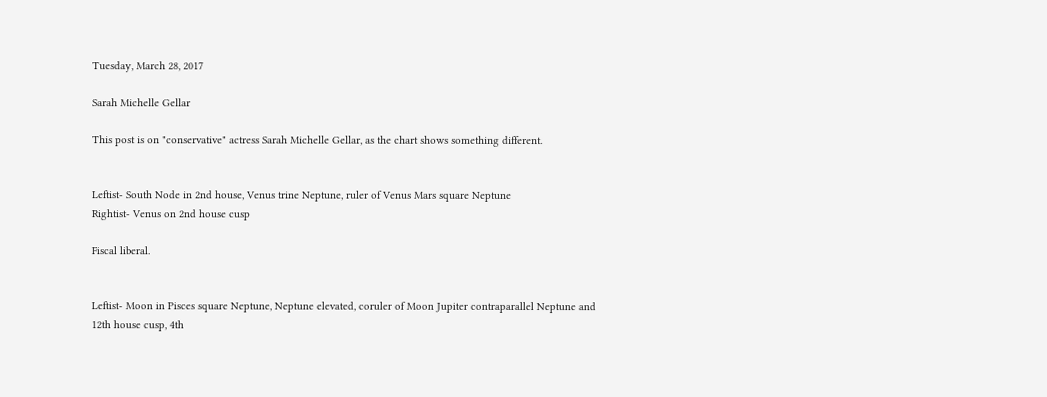Tuesday, March 28, 2017

Sarah Michelle Gellar

This post is on "conservative" actress Sarah Michelle Gellar, as the chart shows something different.


Leftist- South Node in 2nd house, Venus trine Neptune, ruler of Venus Mars square Neptune
Rightist- Venus on 2nd house cusp

Fiscal liberal.


Leftist- Moon in Pisces square Neptune, Neptune elevated, coruler of Moon Jupiter contraparallel Neptune and 12th house cusp, 4th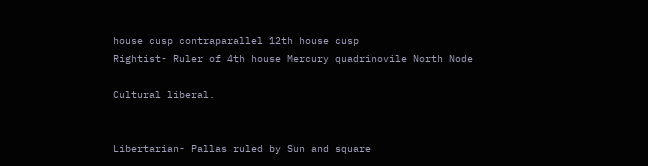house cusp contraparallel 12th house cusp
Rightist- Ruler of 4th house Mercury quadrinovile North Node

Cultural liberal.


Libertarian- Pallas ruled by Sun and square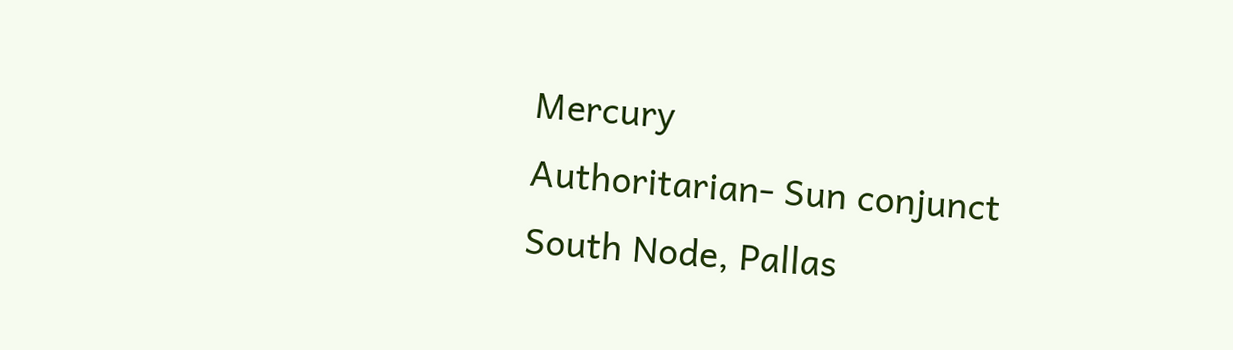Mercury
Authoritarian- Sun conjunct South Node, Pallas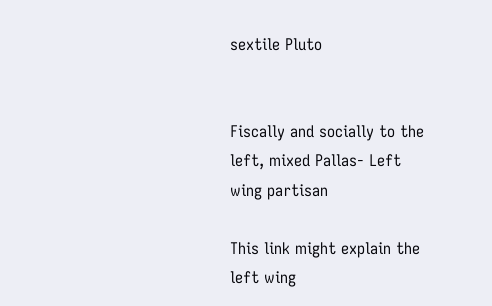sextile Pluto


Fiscally and socially to the left, mixed Pallas- Left wing partisan

This link might explain the left wing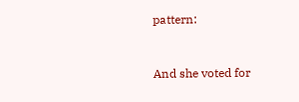pattern:


And she voted for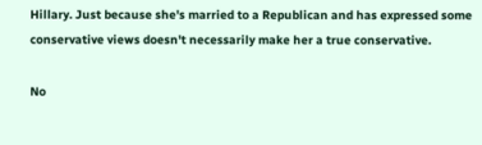Hillary. Just because she's married to a Republican and has expressed some conservative views doesn't necessarily make her a true conservative.

No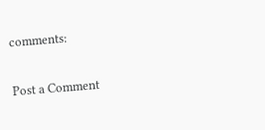comments:

Post a Comment